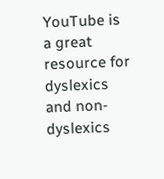YouTube is a great resource for dyslexics and non-dyslexics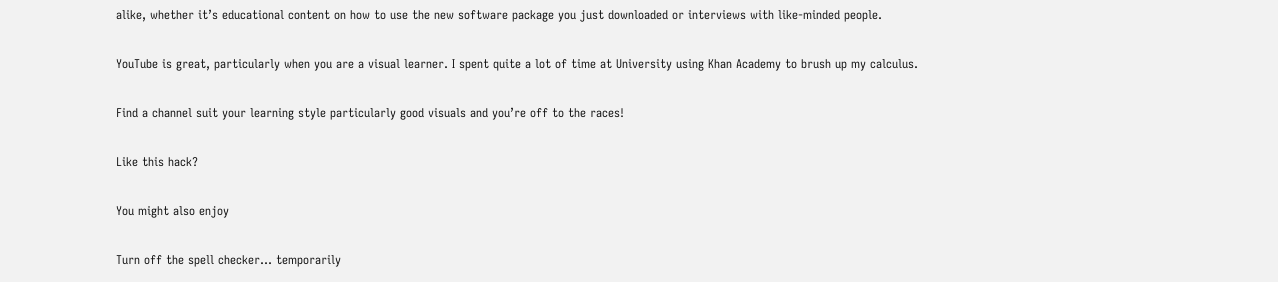alike, whether it’s educational content on how to use the new software package you just downloaded or interviews with like-minded people.

YouTube is great, particularly when you are a visual learner. I spent quite a lot of time at University using Khan Academy to brush up my calculus.

Find a channel suit your learning style particularly good visuals and you’re off to the races!

Like this hack?

You might also enjoy

Turn off the spell checker… temporarily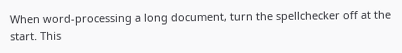When word-processing a long document, turn the spellchecker off at the start. This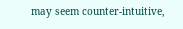may seem counter-intuitive,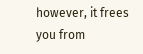however, it frees you from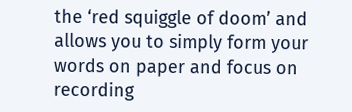the ‘red squiggle of doom’ and allows you to simply form your words on paper and focus on recording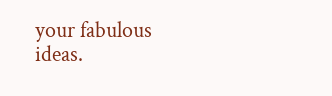your fabulous ideas.